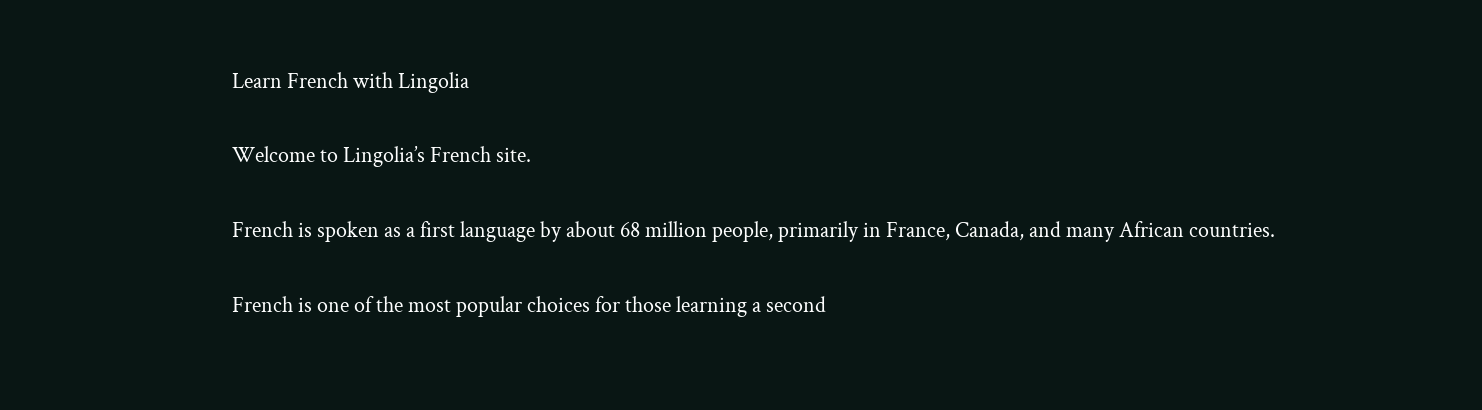Learn French with Lingolia

Welcome to Lingolia’s French site.

French is spoken as a first language by about 68 million people, primarily in France, Canada, and many African countries.

French is one of the most popular choices for those learning a second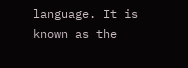language. It is known as the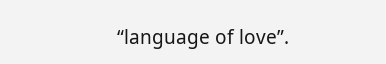“language of love”.